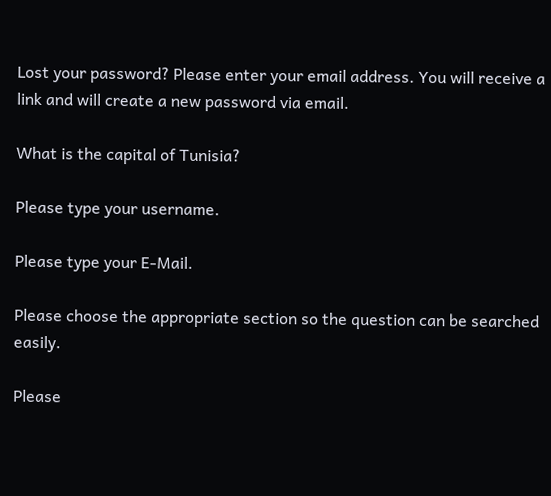Lost your password? Please enter your email address. You will receive a link and will create a new password via email.

What is the capital of Tunisia?

Please type your username.

Please type your E-Mail.

Please choose the appropriate section so the question can be searched easily.

Please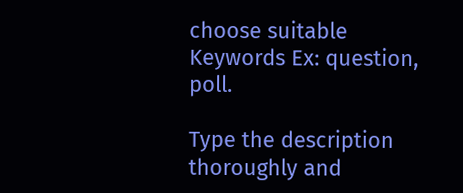choose suitable Keywords Ex: question, poll.

Type the description thoroughly and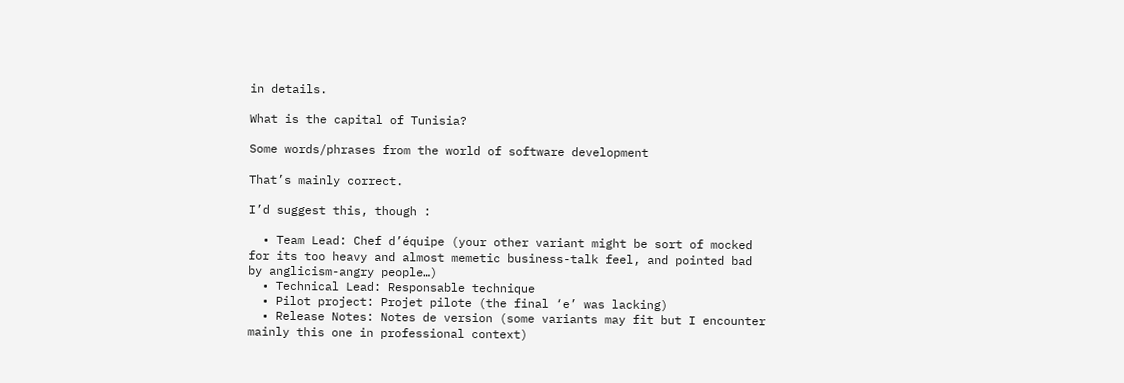in details.

What is the capital of Tunisia?

Some words/phrases from the world of software development

That’s mainly correct.

I’d suggest this, though :

  • Team Lead: Chef d’équipe (your other variant might be sort of mocked for its too heavy and almost memetic business-talk feel, and pointed bad by anglicism-angry people…)
  • Technical Lead: Responsable technique
  • Pilot project: Projet pilote (the final ‘e’ was lacking)
  • Release Notes: Notes de version (some variants may fit but I encounter mainly this one in professional context)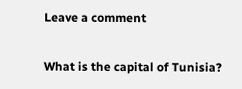Leave a comment

What is the capital of Tunisia?